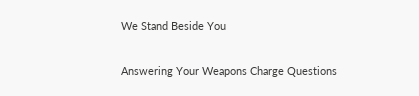We Stand Beside You

Answering Your Weapons Charge Questions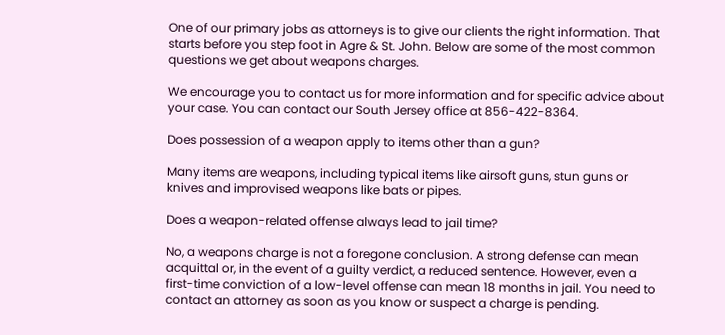One of our primary jobs as attorneys is to give our clients the right information. That starts before you step foot in Agre & St. John. Below are some of the most common questions we get about weapons charges.

We encourage you to contact us for more information and for specific advice about your case. You can contact our South Jersey office at 856-422-8364.

Does possession of a weapon apply to items other than a gun?

Many items are weapons, including typical items like airsoft guns, stun guns or knives and improvised weapons like bats or pipes.

Does a weapon-related offense always lead to jail time?

No, a weapons charge is not a foregone conclusion. A strong defense can mean acquittal or, in the event of a guilty verdict, a reduced sentence. However, even a first-time conviction of a low-level offense can mean 18 months in jail. You need to contact an attorney as soon as you know or suspect a charge is pending.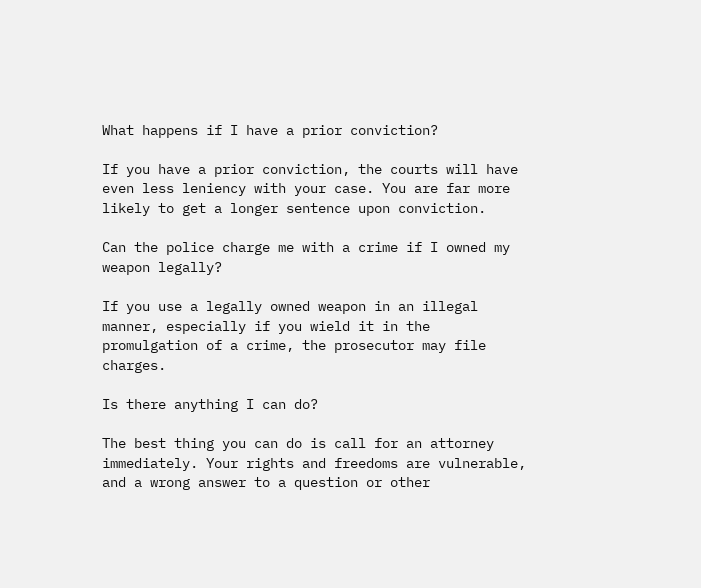What happens if I have a prior conviction?

If you have a prior conviction, the courts will have even less leniency with your case. You are far more likely to get a longer sentence upon conviction.

Can the police charge me with a crime if I owned my weapon legally?

If you use a legally owned weapon in an illegal manner, especially if you wield it in the promulgation of a crime, the prosecutor may file charges.

Is there anything I can do?

The best thing you can do is call for an attorney immediately. Your rights and freedoms are vulnerable, and a wrong answer to a question or other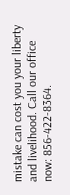mistake can cost you your liberty and livelihood. Call our office now: 856-422-8364.